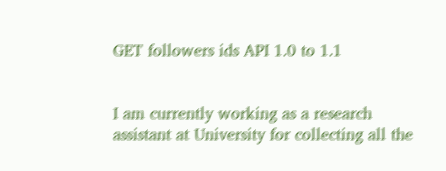GET followers ids API 1.0 to 1.1


I am currently working as a research assistant at University for collecting all the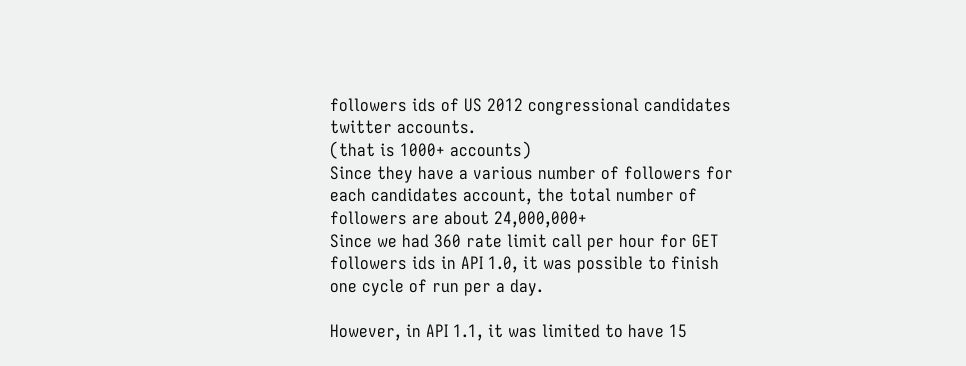followers ids of US 2012 congressional candidates twitter accounts.
(that is 1000+ accounts)
Since they have a various number of followers for each candidates account, the total number of followers are about 24,000,000+
Since we had 360 rate limit call per hour for GET followers ids in API 1.0, it was possible to finish one cycle of run per a day.

However, in API 1.1, it was limited to have 15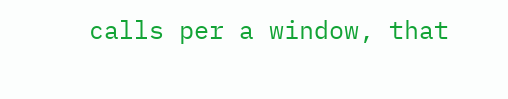calls per a window, that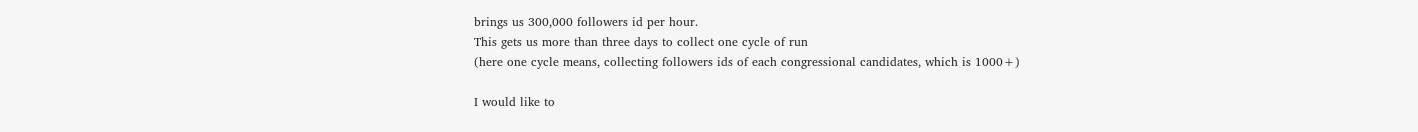brings us 300,000 followers id per hour.
This gets us more than three days to collect one cycle of run
(here one cycle means, collecting followers ids of each congressional candidates, which is 1000+)

I would like to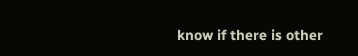know if there is other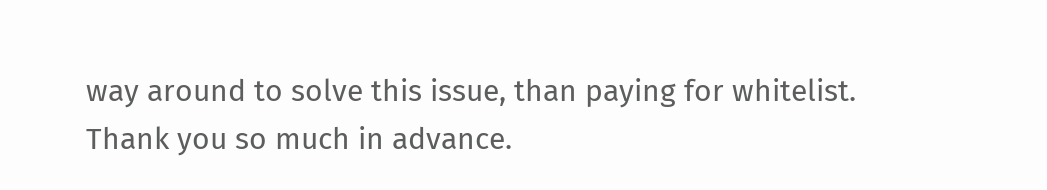way around to solve this issue, than paying for whitelist.
Thank you so much in advance.